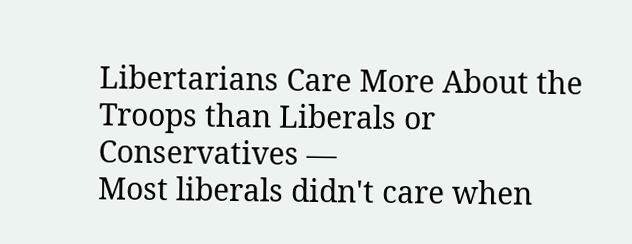Libertarians Care More About the Troops than Liberals or Conservatives —
Most liberals didn't care when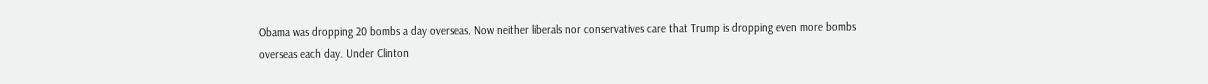Obama was dropping 20 bombs a day overseas. Now neither liberals nor conservatives care that Trump is dropping even more bombs overseas each day. Under Clinton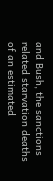and Bush, the sanctions related starvation deaths of an estimated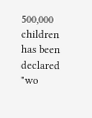500,000 children has been declared "wo